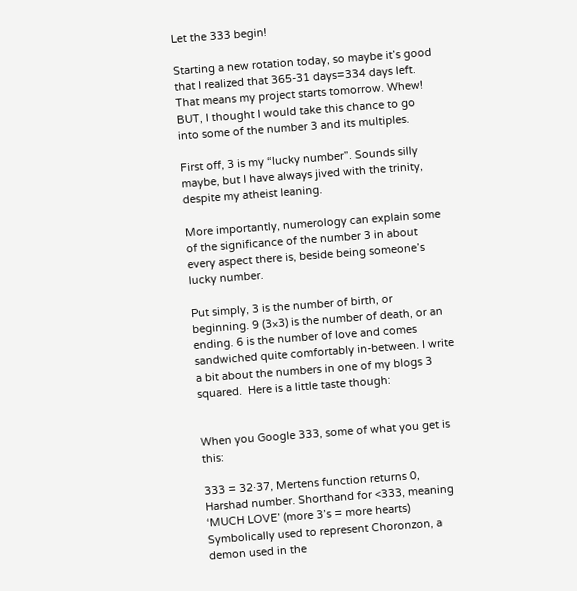Let the 333 begin!

Starting a new rotation today, so maybe it’s good that I realized that 365-31 days=334 days left. That means my project starts tomorrow. Whew! BUT, I thought I would take this chance to go into some of the number 3 and its multiples.

First off, 3 is my “lucky number”. Sounds silly maybe, but I have always jived with the trinity, despite my atheist leaning.

More importantly, numerology can explain some of the significance of the number 3 in about every aspect there is, beside being someone’s lucky number.

Put simply, 3 is the number of birth, or beginning. 9 (3×3) is the number of death, or an ending. 6 is the number of love and comes sandwiched quite comfortably in-between. I write a bit about the numbers in one of my blogs 3 squared.  Here is a little taste though:


When you Google 333, some of what you get is this:

333 = 32·37, Mertens function returns 0, Harshad number. Shorthand for <333, meaning ‘MUCH LOVE’ (more 3’s = more hearts) Symbolically used to represent Choronzon, a demon used in the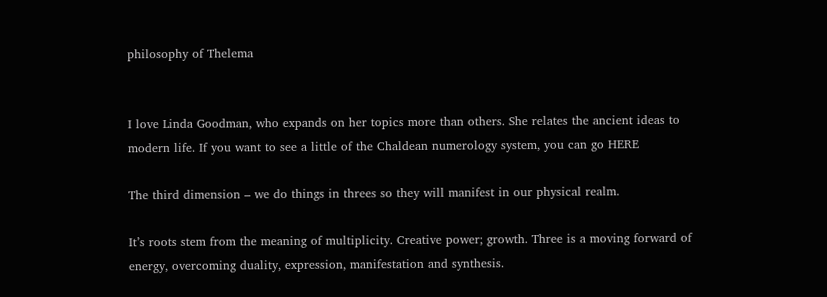philosophy of Thelema


I love Linda Goodman, who expands on her topics more than others. She relates the ancient ideas to modern life. If you want to see a little of the Chaldean numerology system, you can go HERE

The third dimension – we do things in threes so they will manifest in our physical realm.

It’s roots stem from the meaning of multiplicity. Creative power; growth. Three is a moving forward of energy, overcoming duality, expression, manifestation and synthesis.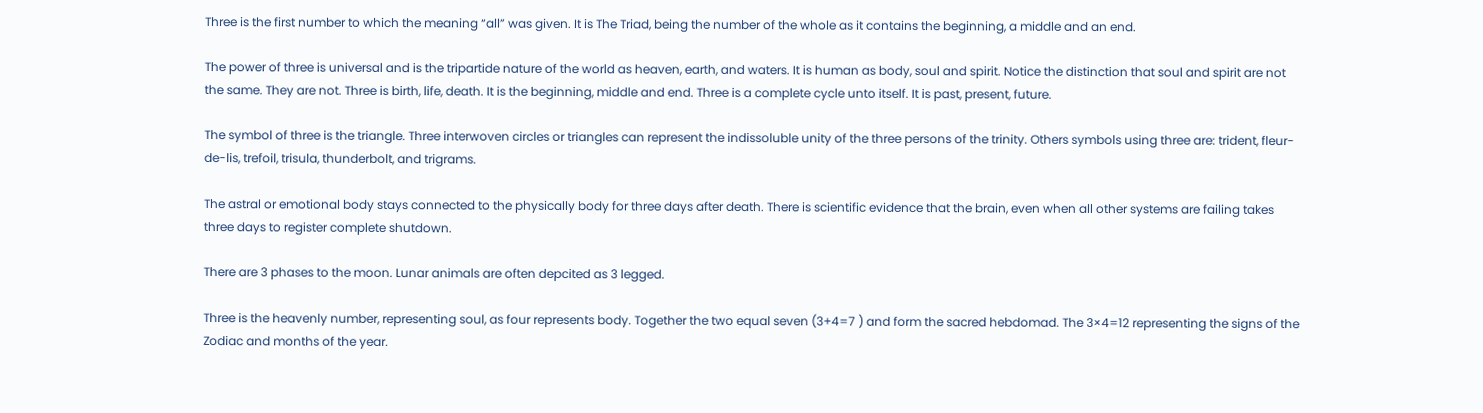Three is the first number to which the meaning “all” was given. It is The Triad, being the number of the whole as it contains the beginning, a middle and an end.

The power of three is universal and is the tripartide nature of the world as heaven, earth, and waters. It is human as body, soul and spirit. Notice the distinction that soul and spirit are not the same. They are not. Three is birth, life, death. It is the beginning, middle and end. Three is a complete cycle unto itself. It is past, present, future.

The symbol of three is the triangle. Three interwoven circles or triangles can represent the indissoluble unity of the three persons of the trinity. Others symbols using three are: trident, fleur-de-lis, trefoil, trisula, thunderbolt, and trigrams.

The astral or emotional body stays connected to the physically body for three days after death. There is scientific evidence that the brain, even when all other systems are failing takes three days to register complete shutdown.

There are 3 phases to the moon. Lunar animals are often depcited as 3 legged.

Three is the heavenly number, representing soul, as four represents body. Together the two equal seven (3+4=7 ) and form the sacred hebdomad. The 3×4=12 representing the signs of the Zodiac and months of the year.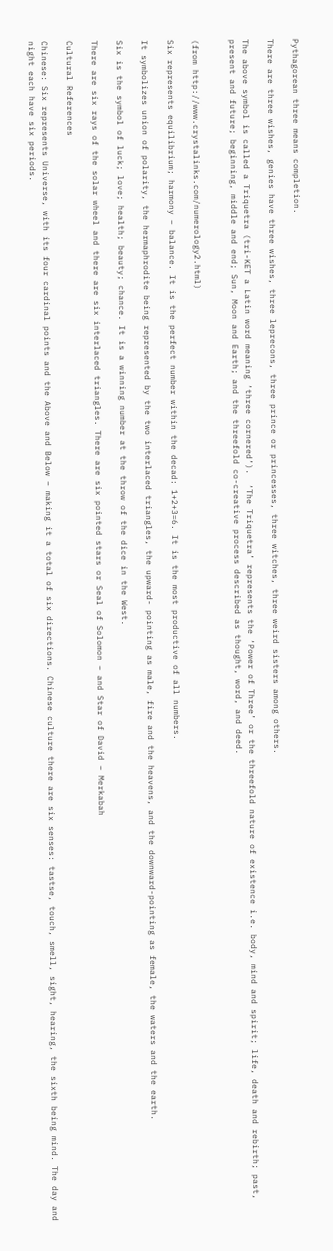Pythagorean three means completion.

There are three wishes, genies have three wishes, three leprecons, three prince or princesses, three witches, three weird sisters among others.

The above symbol is called a Triquetra (tri-KET a Latin word meaning ‘three cornered’).  ‘The Triquetra’ represents the ‘Power of Three’ or the threefold nature of existence i.e. body, mind and spirit; life, death and rebirth; past, present and future; beginning, middle and end; Sun, Moon and Earth; and the threefold co-creative process described as thought, word, and deed.


(from http://www.crystalinks.com/numerology2.html)

Six represents equilibrium; harmony – balance. It is the perfect number within the decad: 1+2+3=6. It is the most productive of all numbers.

It symbolizes union of polarity, the hermaphrodite being represented by the two interlaced triangles, the upward- pointing as male, fire and the heavens, and the downward-pointing as female, the waters and the earth.

Six is the symbol of luck; love; health; beauty; chance. It is a winning number at the throw of the dice in the West.

There are six rays of the solar wheel and there are six interlaced triangles. There are six pointed stars or Seal of Solomon – and Star of David – Merkabah

Cultural References

Chinese: Six represents Universe, with its four cardinal points and the Above and Below – making it a total of six directions. Chinese culture there are six senses: tastse, touch, smell, sight, hearing, the sixth being mind. The day and night each have six periods.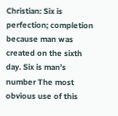Christian: Six is perfection; completion because man was created on the sixth day. Six is man’s number The most obvious use of this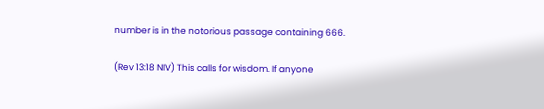number is in the notorious passage containing 666.

(Rev 13:18 NIV) This calls for wisdom. If anyone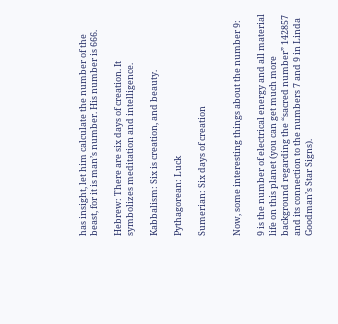has insight, let him calculate the number of the beast, for it is man’s number. His number is 666.

Hebrew: There are six days of creation. It symbolizes meditation and intelligence.

Kabbalism: Six is creation, and beauty.

Pythagorean: Luck

Sumerian: Six days of creation


Now, some interesting things about the number 9:

9 is the number of electrical energy and all material life on this planet (you can get much more background regarding the “sacred number” 142857 and its connection to the numbers 7 and 9 in Linda Goodman’s Star Signs).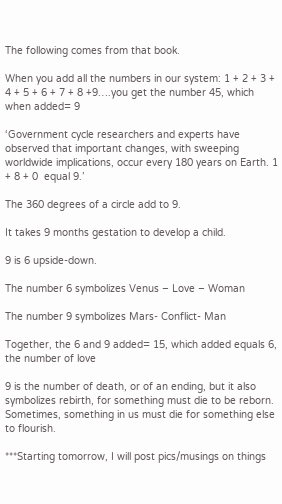The following comes from that book.

When you add all the numbers in our system: 1 + 2 + 3 + 4 + 5 + 6 + 7 + 8 +9….you get the number 45, which when added= 9

‘Government cycle researchers and experts have observed that important changes, with sweeping worldwide implications, occur every 180 years on Earth. 1 + 8 + 0  equal 9.’

The 360 degrees of a circle add to 9.

It takes 9 months gestation to develop a child.

9 is 6 upside-down.

The number 6 symbolizes Venus – Love – Woman

The number 9 symbolizes Mars- Conflict- Man

Together, the 6 and 9 added= 15, which added equals 6, the number of love

9 is the number of death, or of an ending, but it also symbolizes rebirth, for something must die to be reborn. Sometimes, something in us must die for something else to flourish.

***Starting tomorrow, I will post pics/musings on things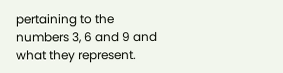pertaining to the numbers 3, 6 and 9 and what they represent.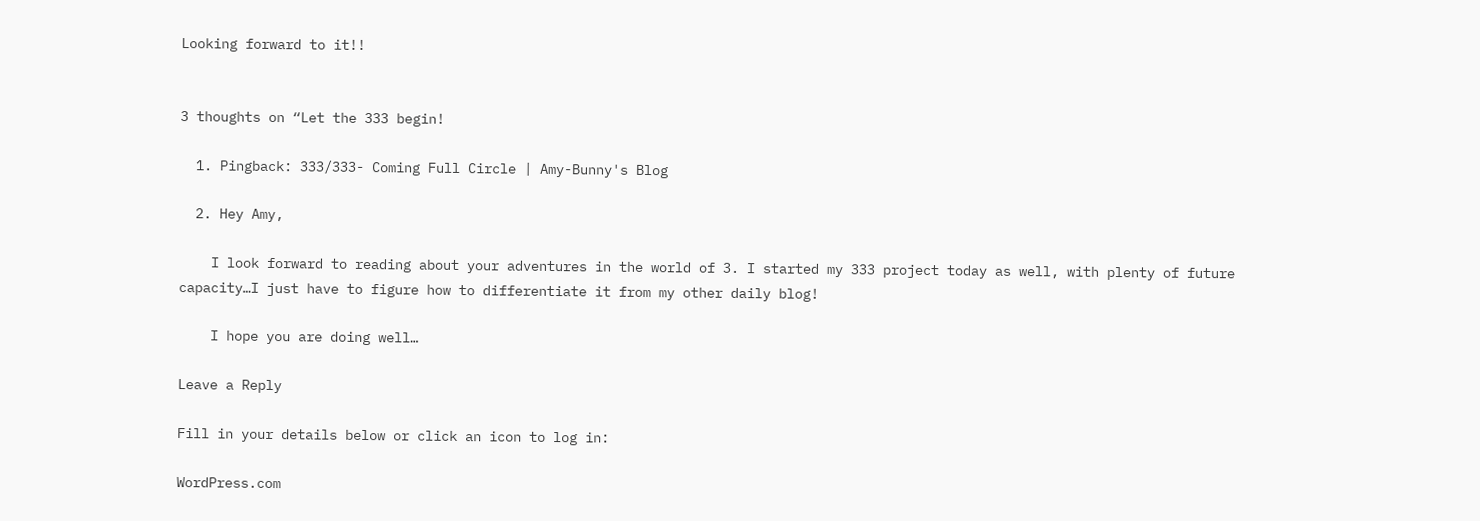Looking forward to it!!


3 thoughts on “Let the 333 begin!

  1. Pingback: 333/333- Coming Full Circle | Amy-Bunny's Blog

  2. Hey Amy,

    I look forward to reading about your adventures in the world of 3. I started my 333 project today as well, with plenty of future capacity…I just have to figure how to differentiate it from my other daily blog!

    I hope you are doing well…

Leave a Reply

Fill in your details below or click an icon to log in:

WordPress.com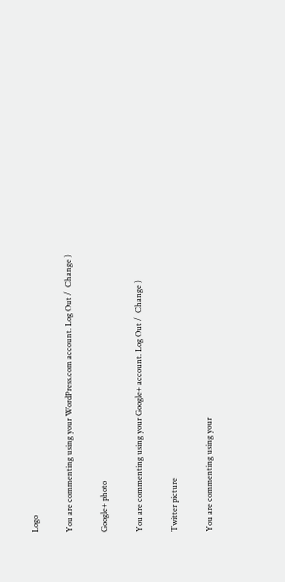Logo

You are commenting using your WordPress.com account. Log Out /  Change )

Google+ photo

You are commenting using your Google+ account. Log Out /  Change )

Twitter picture

You are commenting using your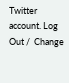Twitter account. Log Out /  Change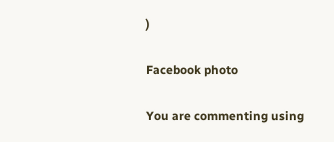)

Facebook photo

You are commenting using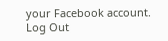your Facebook account. Log Out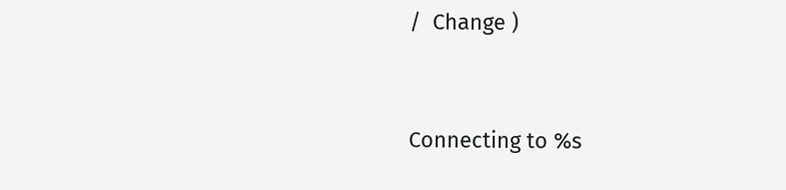/  Change )


Connecting to %s